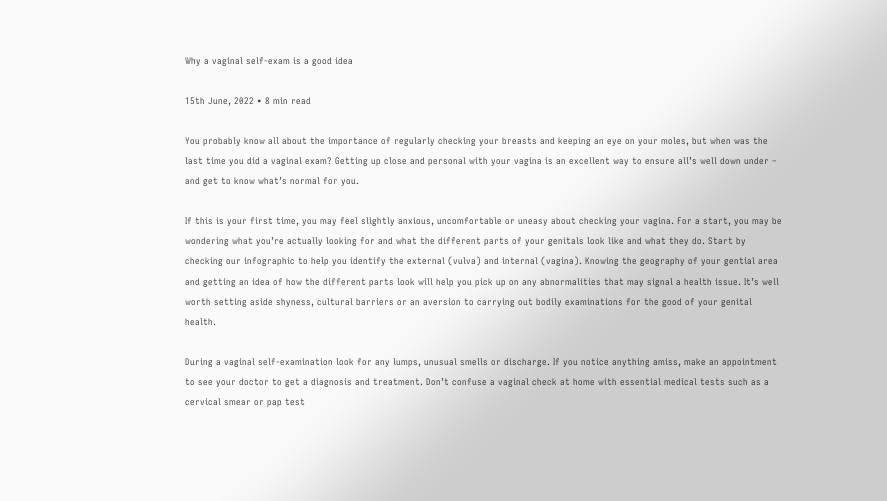Why a vaginal self-exam is a good idea

15th June, 2022 • 8 min read

You probably know all about the importance of regularly checking your breasts and keeping an eye on your moles, but when was the last time you did a vaginal exam? Getting up close and personal with your vagina is an excellent way to ensure all’s well down under – and get to know what’s normal for you.

If this is your first time, you may feel slightly anxious, uncomfortable or uneasy about checking your vagina. For a start, you may be wondering what you’re actually looking for and what the different parts of your genitals look like and what they do. Start by checking our infographic to help you identify the external (vulva) and internal (vagina). Knowing the geography of your gential area and getting an idea of how the different parts look will help you pick up on any abnormalities that may signal a health issue. It’s well worth setting aside shyness, cultural barriers or an aversion to carrying out bodily examinations for the good of your genital health.

During a vaginal self-examination look for any lumps, unusual smells or discharge. If you notice anything amiss, make an appointment to see your doctor to get a diagnosis and treatment. Don’t confuse a vaginal check at home with essential medical tests such as a cervical smear or pap test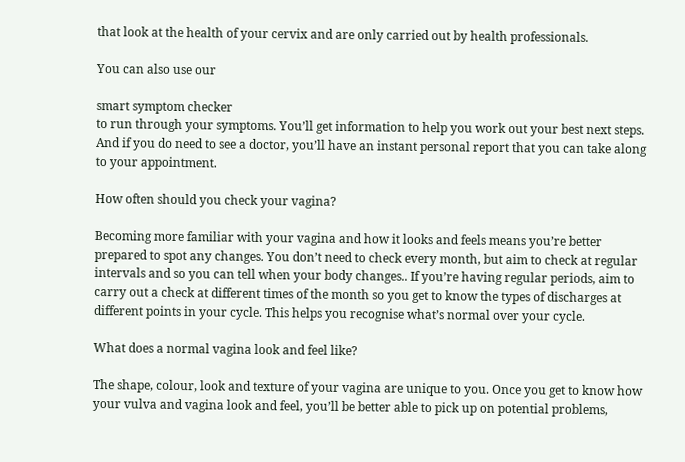that look at the health of your cervix and are only carried out by health professionals.

You can also use our

smart symptom checker
to run through your symptoms. You’ll get information to help you work out your best next steps. And if you do need to see a doctor, you’ll have an instant personal report that you can take along to your appointment.

How often should you check your vagina?

Becoming more familiar with your vagina and how it looks and feels means you’re better prepared to spot any changes. You don’t need to check every month, but aim to check at regular intervals and so you can tell when your body changes.. If you’re having regular periods, aim to carry out a check at different times of the month so you get to know the types of discharges at different points in your cycle. This helps you recognise what’s normal over your cycle.

What does a normal vagina look and feel like?

The shape, colour, look and texture of your vagina are unique to you. Once you get to know how your vulva and vagina look and feel, you’ll be better able to pick up on potential problems,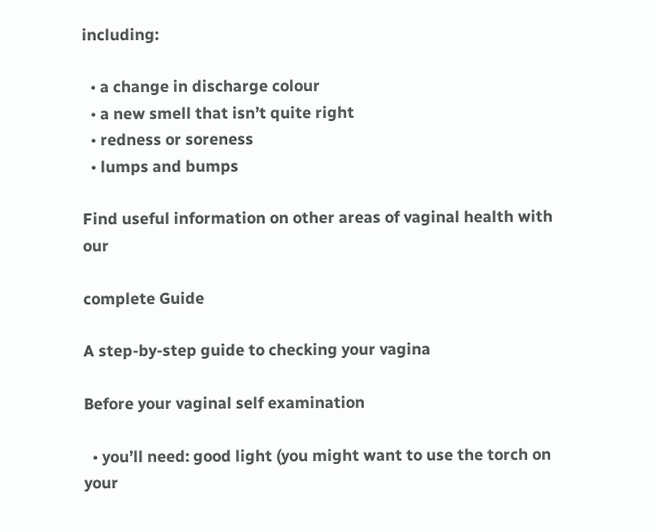including:

  • a change in discharge colour
  • a new smell that isn’t quite right
  • redness or soreness
  • lumps and bumps

Find useful information on other areas of vaginal health with our

complete Guide

A step-by-step guide to checking your vagina

Before your vaginal self examination

  • you’ll need: good light (you might want to use the torch on your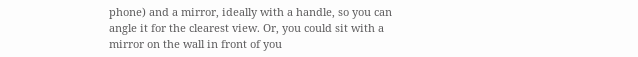phone) and a mirror, ideally with a handle, so you can angle it for the clearest view. Or, you could sit with a mirror on the wall in front of you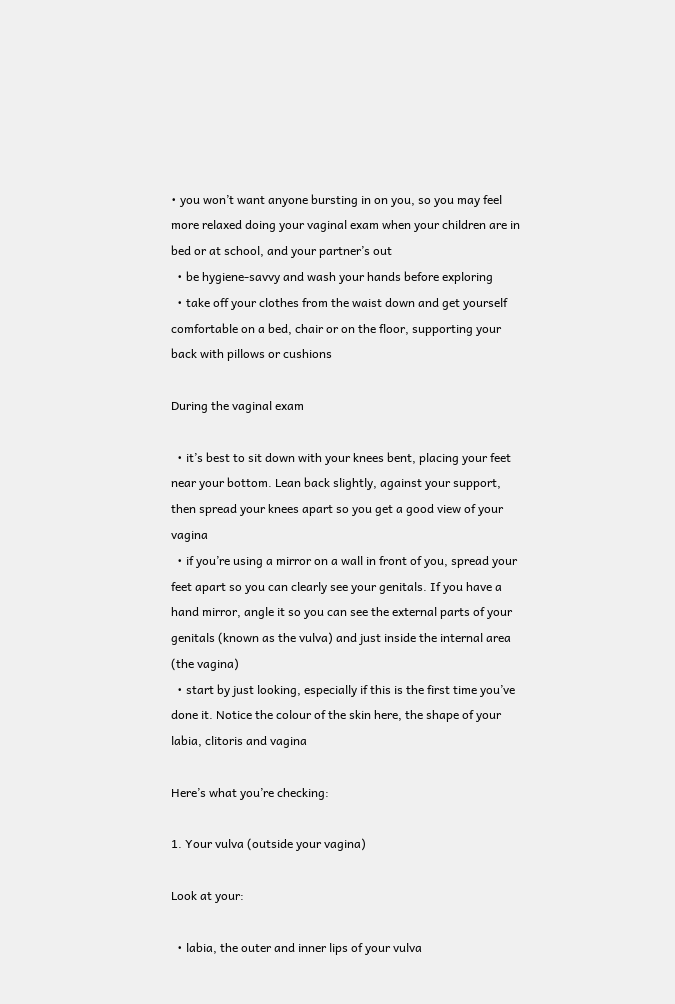• you won’t want anyone bursting in on you, so you may feel more relaxed doing your vaginal exam when your children are in bed or at school, and your partner’s out
  • be hygiene-savvy and wash your hands before exploring
  • take off your clothes from the waist down and get yourself comfortable on a bed, chair or on the floor, supporting your back with pillows or cushions

During the vaginal exam

  • it’s best to sit down with your knees bent, placing your feet near your bottom. Lean back slightly, against your support, then spread your knees apart so you get a good view of your vagina
  • if you’re using a mirror on a wall in front of you, spread your feet apart so you can clearly see your genitals. If you have a hand mirror, angle it so you can see the external parts of your genitals (known as the vulva) and just inside the internal area (the vagina)
  • start by just looking, especially if this is the first time you’ve done it. Notice the colour of the skin here, the shape of your labia, clitoris and vagina

Here’s what you’re checking:

1. Your vulva (outside your vagina)

Look at your:

  • labia, the outer and inner lips of your vulva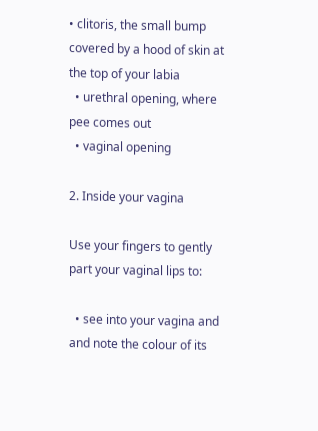• clitoris, the small bump covered by a hood of skin at the top of your labia
  • urethral opening, where pee comes out
  • vaginal opening

2. Inside your vagina

Use your fingers to gently part your vaginal lips to:

  • see into your vagina and and note the colour of its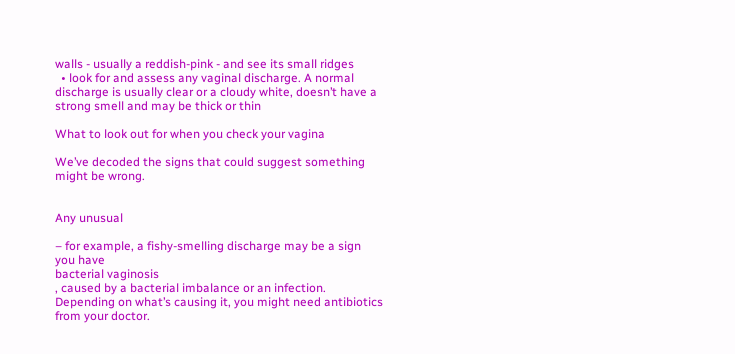walls - usually a reddish-pink - and see its small ridges
  • look for and assess any vaginal discharge. A normal discharge is usually clear or a cloudy white, doesn’t have a strong smell and may be thick or thin

What to look out for when you check your vagina

We’ve decoded the signs that could suggest something might be wrong.


Any unusual

– for example, a fishy-smelling discharge may be a sign you have
bacterial vaginosis
, caused by a bacterial imbalance or an infection. Depending on what’s causing it, you might need antibiotics from your doctor.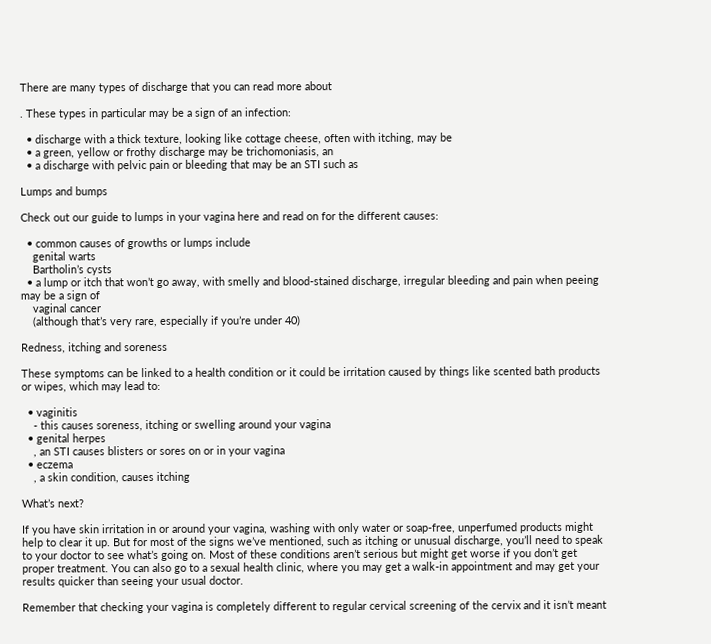There are many types of discharge that you can read more about

. These types in particular may be a sign of an infection:

  • discharge with a thick texture, looking like cottage cheese, often with itching, may be
  • a green, yellow or frothy discharge may be trichomoniasis, an
  • a discharge with pelvic pain or bleeding that may be an STI such as

Lumps and bumps

Check out our guide to lumps in your vagina here and read on for the different causes:

  • common causes of growths or lumps include
    genital warts
    Bartholin’s cysts
  • a lump or itch that won’t go away, with smelly and blood-stained discharge, irregular bleeding and pain when peeing may be a sign of
    vaginal cancer
    (although that’s very rare, especially if you’re under 40)

Redness, itching and soreness

These symptoms can be linked to a health condition or it could be irritation caused by things like scented bath products or wipes, which may lead to:

  • vaginitis
    - this causes soreness, itching or swelling around your vagina
  • genital herpes
    , an STI causes blisters or sores on or in your vagina
  • eczema
    , a skin condition, causes itching

What’s next?

If you have skin irritation in or around your vagina, washing with only water or soap-free, unperfumed products might help to clear it up. But for most of the signs we’ve mentioned, such as itching or unusual discharge, you’ll need to speak to your doctor to see what’s going on. Most of these conditions aren’t serious but might get worse if you don’t get proper treatment. You can also go to a sexual health clinic, where you may get a walk-in appointment and may get your results quicker than seeing your usual doctor.

Remember that checking your vagina is completely different to regular cervical screening of the cervix and it isn’t meant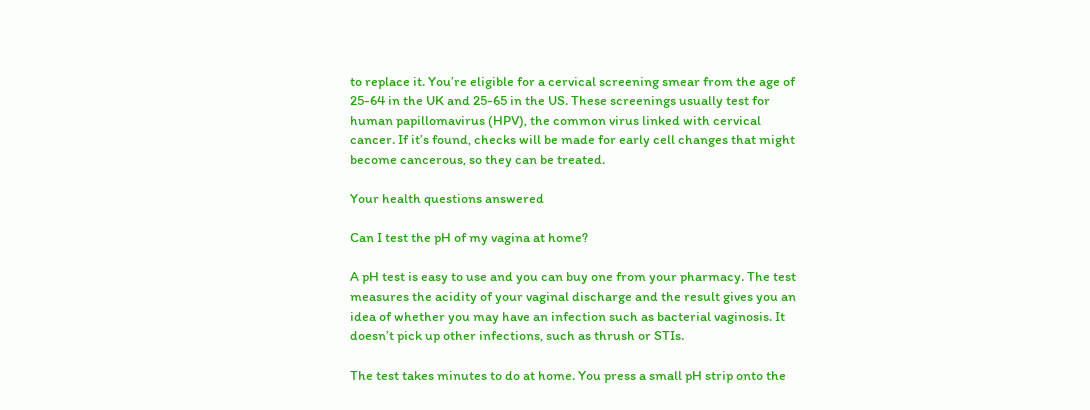to replace it. You’re eligible for a cervical screening smear from the age of 25-64 in the UK and 25-65 in the US. These screenings usually test for human papillomavirus (HPV), the common virus linked with cervical cancer. If it’s found, checks will be made for early cell changes that might become cancerous, so they can be treated.

Your health questions answered

Can I test the pH of my vagina at home?

A pH test is easy to use and you can buy one from your pharmacy. The test measures the acidity of your vaginal discharge and the result gives you an idea of whether you may have an infection such as bacterial vaginosis. It doesn’t pick up other infections, such as thrush or STIs.

The test takes minutes to do at home. You press a small pH strip onto the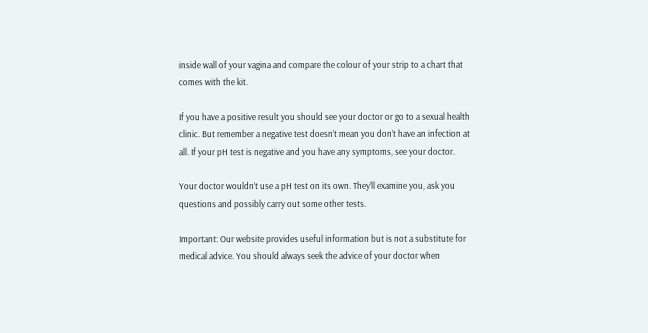inside wall of your vagina and compare the colour of your strip to a chart that comes with the kit.

If you have a positive result you should see your doctor or go to a sexual health clinic. But remember a negative test doesn’t mean you don’t have an infection at all. If your pH test is negative and you have any symptoms, see your doctor.

Your doctor wouldn’t use a pH test on its own. They’ll examine you, ask you questions and possibly carry out some other tests.

Important: Our website provides useful information but is not a substitute for medical advice. You should always seek the advice of your doctor when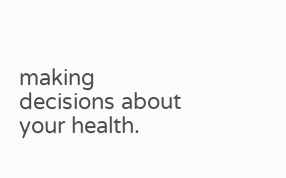making decisions about your health.